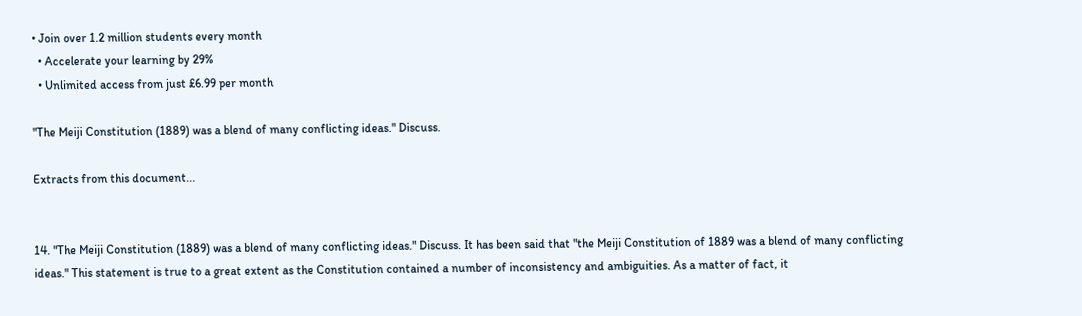• Join over 1.2 million students every month
  • Accelerate your learning by 29%
  • Unlimited access from just £6.99 per month

"The Meiji Constitution (1889) was a blend of many conflicting ideas." Discuss.

Extracts from this document...


14. "The Meiji Constitution (1889) was a blend of many conflicting ideas." Discuss. It has been said that "the Meiji Constitution of 1889 was a blend of many conflicting ideas." This statement is true to a great extent as the Constitution contained a number of inconsistency and ambiguities. As a matter of fact, it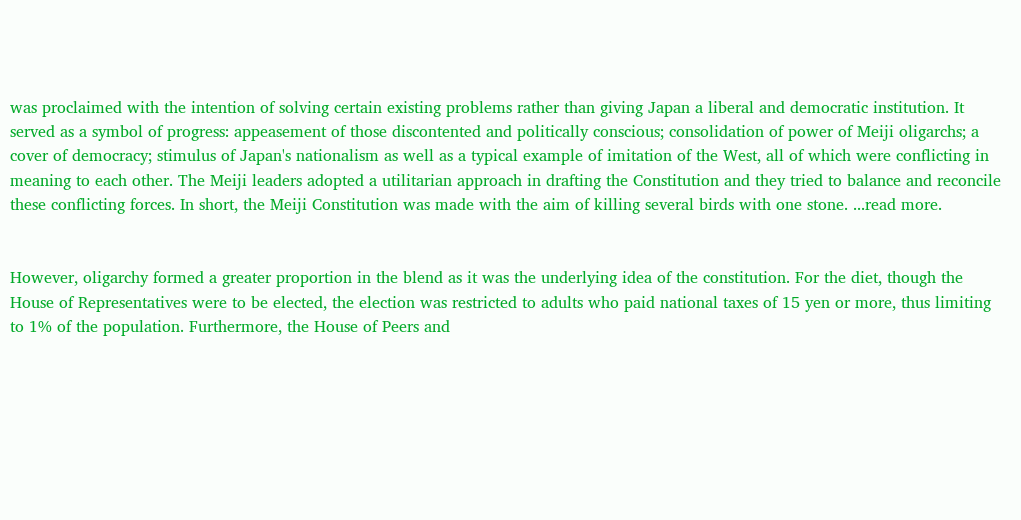was proclaimed with the intention of solving certain existing problems rather than giving Japan a liberal and democratic institution. It served as a symbol of progress: appeasement of those discontented and politically conscious; consolidation of power of Meiji oligarchs; a cover of democracy; stimulus of Japan's nationalism as well as a typical example of imitation of the West, all of which were conflicting in meaning to each other. The Meiji leaders adopted a utilitarian approach in drafting the Constitution and they tried to balance and reconcile these conflicting forces. In short, the Meiji Constitution was made with the aim of killing several birds with one stone. ...read more.


However, oligarchy formed a greater proportion in the blend as it was the underlying idea of the constitution. For the diet, though the House of Representatives were to be elected, the election was restricted to adults who paid national taxes of 15 yen or more, thus limiting to 1% of the population. Furthermore, the House of Peers and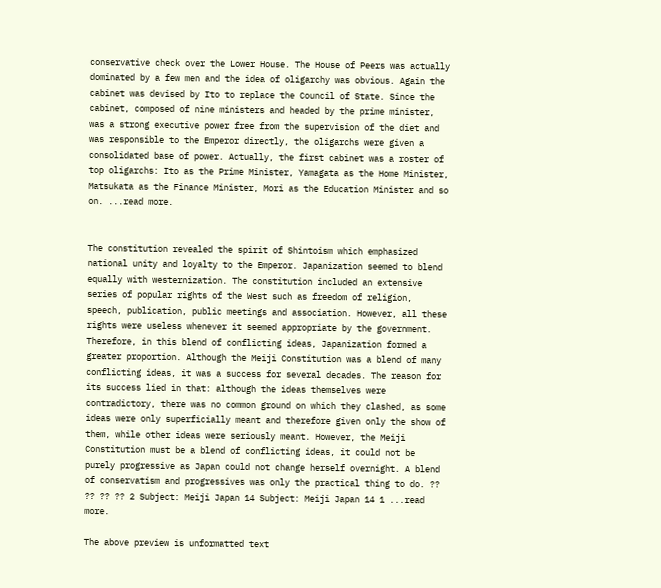conservative check over the Lower House. The House of Peers was actually dominated by a few men and the idea of oligarchy was obvious. Again the cabinet was devised by Ito to replace the Council of State. Since the cabinet, composed of nine ministers and headed by the prime minister, was a strong executive power free from the supervision of the diet and was responsible to the Emperor directly, the oligarchs were given a consolidated base of power. Actually, the first cabinet was a roster of top oligarchs: Ito as the Prime Minister, Yamagata as the Home Minister, Matsukata as the Finance Minister, Mori as the Education Minister and so on. ...read more.


The constitution revealed the spirit of Shintoism which emphasized national unity and loyalty to the Emperor. Japanization seemed to blend equally with westernization. The constitution included an extensive series of popular rights of the West such as freedom of religion, speech, publication, public meetings and association. However, all these rights were useless whenever it seemed appropriate by the government. Therefore, in this blend of conflicting ideas, Japanization formed a greater proportion. Although the Meiji Constitution was a blend of many conflicting ideas, it was a success for several decades. The reason for its success lied in that: although the ideas themselves were contradictory, there was no common ground on which they clashed, as some ideas were only superficially meant and therefore given only the show of them, while other ideas were seriously meant. However, the Meiji Constitution must be a blend of conflicting ideas, it could not be purely progressive as Japan could not change herself overnight. A blend of conservatism and progressives was only the practical thing to do. ?? ?? ?? ?? 2 Subject: Meiji Japan 14 Subject: Meiji Japan 14 1 ...read more.

The above preview is unformatted text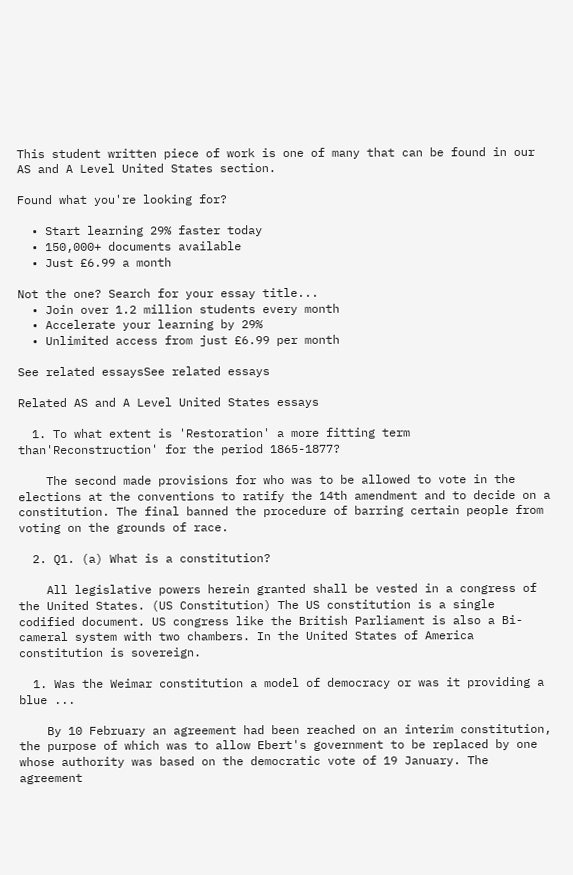This student written piece of work is one of many that can be found in our AS and A Level United States section.

Found what you're looking for?

  • Start learning 29% faster today
  • 150,000+ documents available
  • Just £6.99 a month

Not the one? Search for your essay title...
  • Join over 1.2 million students every month
  • Accelerate your learning by 29%
  • Unlimited access from just £6.99 per month

See related essaysSee related essays

Related AS and A Level United States essays

  1. To what extent is 'Restoration' a more fitting term than'Reconstruction' for the period 1865-1877?

    The second made provisions for who was to be allowed to vote in the elections at the conventions to ratify the 14th amendment and to decide on a constitution. The final banned the procedure of barring certain people from voting on the grounds of race.

  2. Q1. (a) What is a constitution?

    All legislative powers herein granted shall be vested in a congress of the United States. (US Constitution) The US constitution is a single codified document. US congress like the British Parliament is also a Bi-cameral system with two chambers. In the United States of America constitution is sovereign.

  1. Was the Weimar constitution a model of democracy or was it providing a blue ...

    By 10 February an agreement had been reached on an interim constitution, the purpose of which was to allow Ebert's government to be replaced by one whose authority was based on the democratic vote of 19 January. The agreement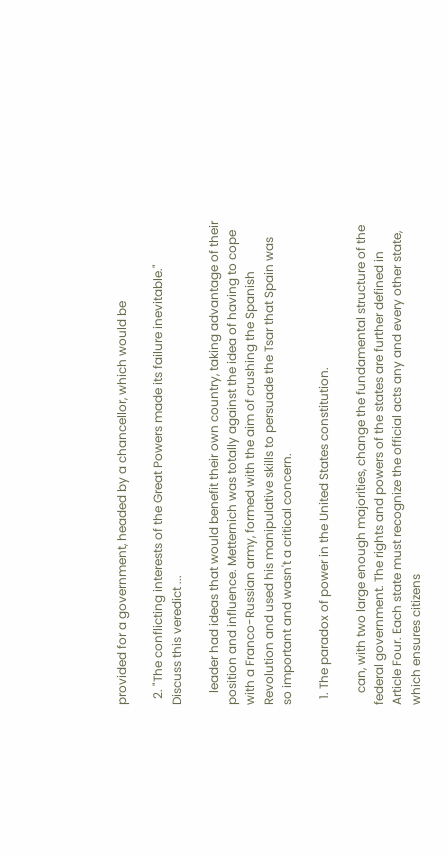provided for a government, headed by a chancellor, which would be

  2. "The conflicting interests of the Great Powers made its failure inevitable." Discuss this veredict ...

    leader had ideas that would benefit their own country, taking advantage of their position and influence. Metternich was totally against the idea of having to cope with a Franco-Russian army, formed with the aim of crushing the Spanish Revolution and used his manipulative skills to persuade the Tsar that Spain was so important and wasn't a critical concern.

  1. The paradox of power in the United States constitution.

    can, with two large enough majorities, change the fundamental structure of the federal government. The rights and powers of the states are further defined in Article Four. Each state must recognize the official acts any and every other state, which ensures citizens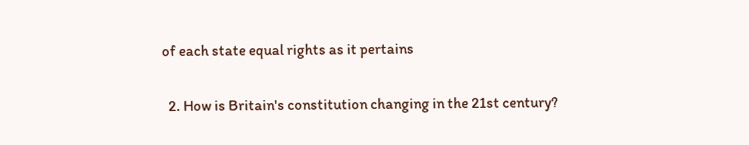of each state equal rights as it pertains

  2. How is Britain's constitution changing in the 21st century?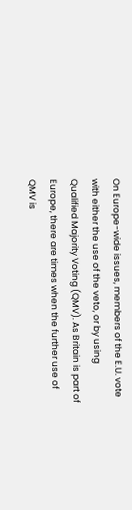On Europe-wide issues, members of the E.U. vote with either the use of the veto, or by using Qualified Majority Voting (QMV). As Britain is part of Europe, there are times when the further use of QMV is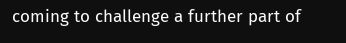coming to challenge a further part of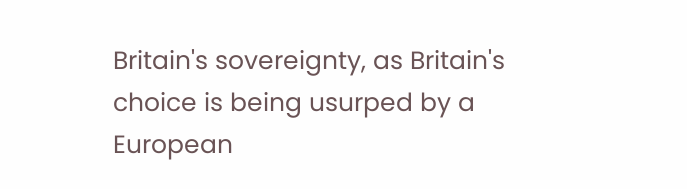Britain's sovereignty, as Britain's choice is being usurped by a European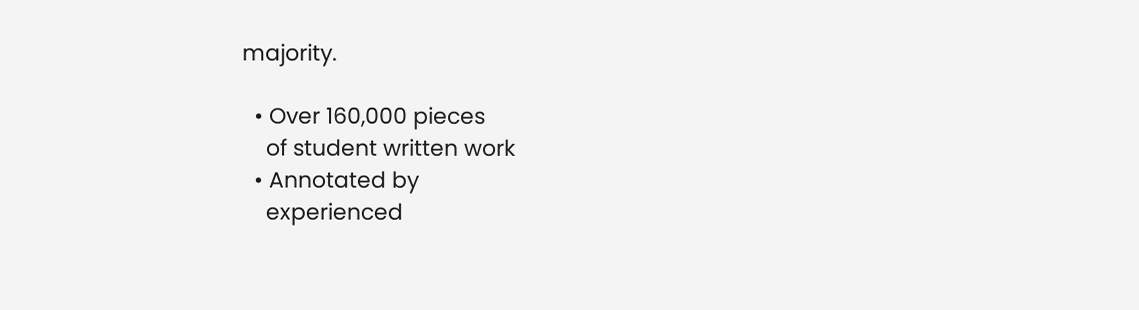majority.

  • Over 160,000 pieces
    of student written work
  • Annotated by
    experienced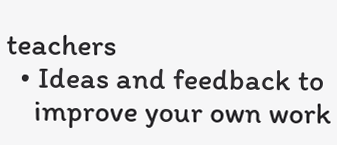teachers
  • Ideas and feedback to
    improve your own work